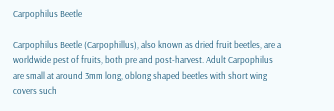Carpophilus Beetle

Carpophilus Beetle (Carpophillus), also known as dried fruit beetles, are a worldwide pest of fruits, both pre and post-harvest. Adult Carpophilus are small at around 3mm long, oblong shaped beetles with short wing covers such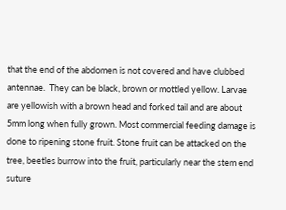that the end of the abdomen is not covered and have clubbed antennae.  They can be black, brown or mottled yellow. Larvae are yellowish with a brown head and forked tail and are about 5mm long when fully grown. Most commercial feeding damage is done to ripening stone fruit. Stone fruit can be attacked on the tree, beetles burrow into the fruit, particularly near the stem end suture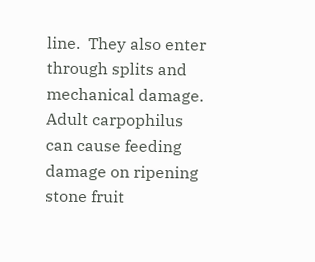line.  They also enter through splits and mechanical damage.  Adult carpophilus can cause feeding damage on ripening stone fruit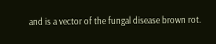and is a vector of the fungal disease brown rot.